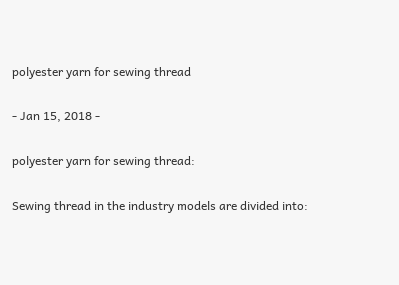polyester yarn for sewing thread

- Jan 15, 2018 -

polyester yarn for sewing thread:

Sewing thread in the industry models are divided into: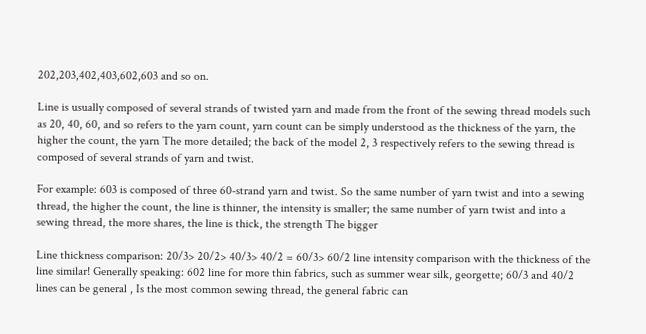202,203,402,403,602,603 and so on.

Line is usually composed of several strands of twisted yarn and made from the front of the sewing thread models such as 20, 40, 60, and so refers to the yarn count, yarn count can be simply understood as the thickness of the yarn, the higher the count, the yarn The more detailed; the back of the model 2, 3 respectively refers to the sewing thread is composed of several strands of yarn and twist.

For example: 603 is composed of three 60-strand yarn and twist. So the same number of yarn twist and into a sewing thread, the higher the count, the line is thinner, the intensity is smaller; the same number of yarn twist and into a sewing thread, the more shares, the line is thick, the strength The bigger

Line thickness comparison: 20/3> 20/2> 40/3> 40/2 = 60/3> 60/2 line intensity comparison with the thickness of the line similar! Generally speaking: 602 line for more thin fabrics, such as summer wear silk, georgette; 60/3 and 40/2 lines can be general , Is the most common sewing thread, the general fabric can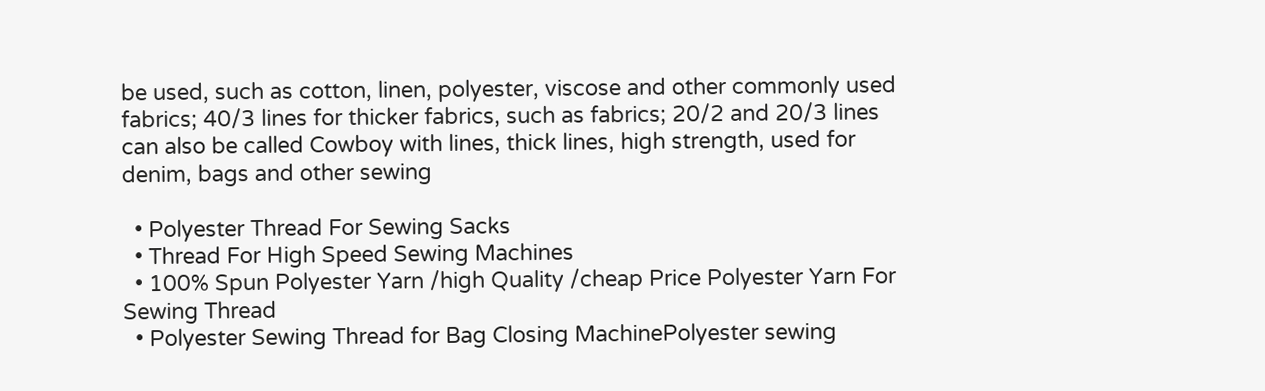be used, such as cotton, linen, polyester, viscose and other commonly used fabrics; 40/3 lines for thicker fabrics, such as fabrics; 20/2 and 20/3 lines can also be called Cowboy with lines, thick lines, high strength, used for denim, bags and other sewing

  • Polyester Thread For Sewing Sacks
  • Thread For High Speed Sewing Machines
  • 100% Spun Polyester Yarn /high Quality /cheap Price Polyester Yarn For Sewing Thread
  • Polyester Sewing Thread for Bag Closing MachinePolyester sewing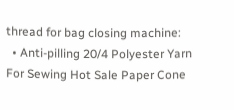thread for bag closing machine:
  • Anti-pilling 20/4 Polyester Yarn For Sewing Hot Sale Paper Cone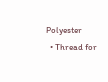Polyester
  • Thread for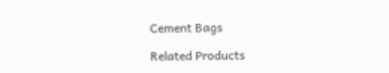Cement Bags

Related Products